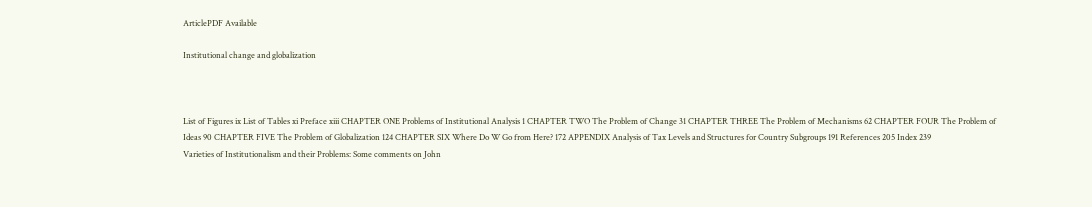ArticlePDF Available

Institutional change and globalization



List of Figures ix List of Tables xi Preface xiii CHAPTER ONE Problems of Institutional Analysis 1 CHAPTER TWO The Problem of Change 31 CHAPTER THREE The Problem of Mechanisms 62 CHAPTER FOUR The Problem of Ideas 90 CHAPTER FIVE The Problem of Globalization 124 CHAPTER SIX Where Do W Go from Here? 172 APPENDIX Analysis of Tax Levels and Structures for Country Subgroups 191 References 205 Index 239
Varieties of Institutionalism and their Problems: Some comments on John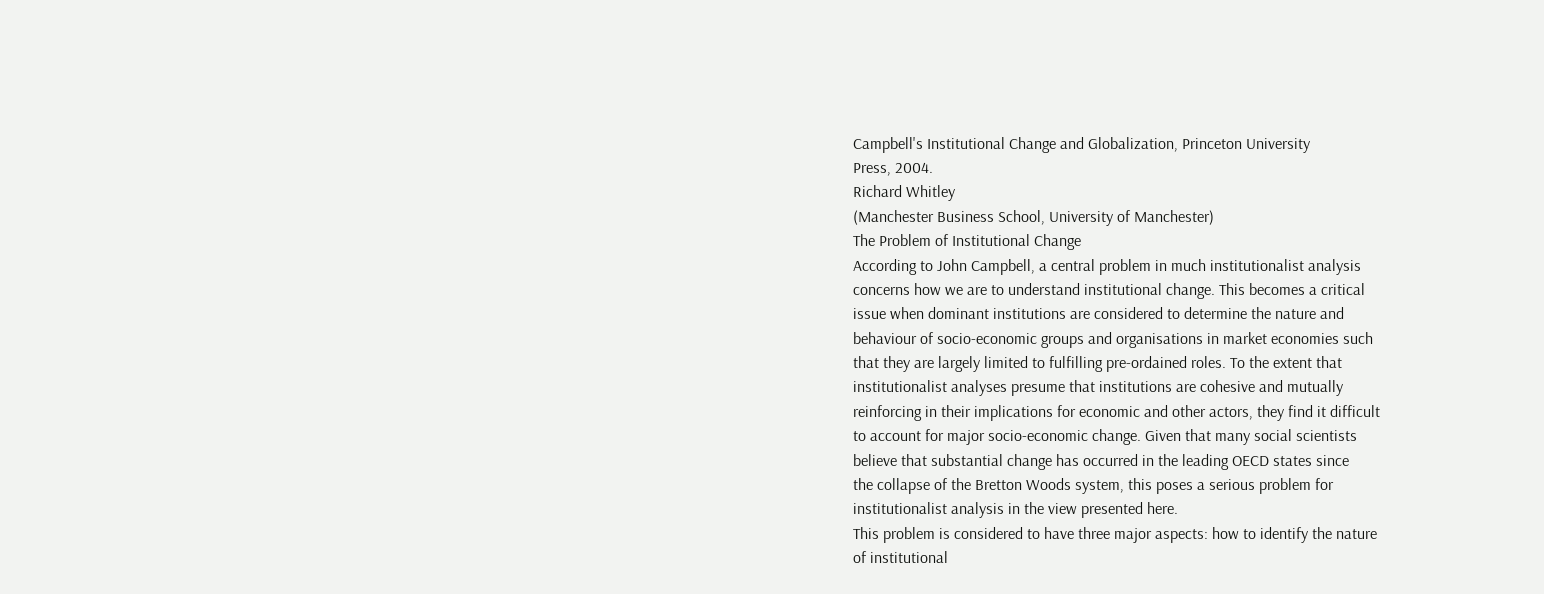Campbell's Institutional Change and Globalization, Princeton University
Press, 2004.
Richard Whitley
(Manchester Business School, University of Manchester)
The Problem of Institutional Change
According to John Campbell, a central problem in much institutionalist analysis
concerns how we are to understand institutional change. This becomes a critical
issue when dominant institutions are considered to determine the nature and
behaviour of socio-economic groups and organisations in market economies such
that they are largely limited to fulfilling pre-ordained roles. To the extent that
institutionalist analyses presume that institutions are cohesive and mutually
reinforcing in their implications for economic and other actors, they find it difficult
to account for major socio-economic change. Given that many social scientists
believe that substantial change has occurred in the leading OECD states since
the collapse of the Bretton Woods system, this poses a serious problem for
institutionalist analysis in the view presented here.
This problem is considered to have three major aspects: how to identify the nature
of institutional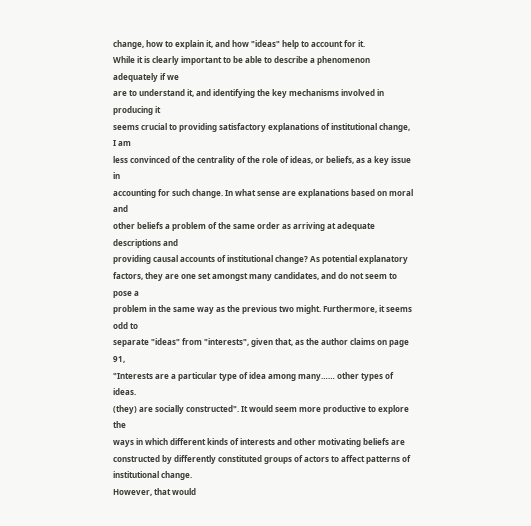change, how to explain it, and how "ideas" help to account for it.
While it is clearly important to be able to describe a phenomenon adequately if we
are to understand it, and identifying the key mechanisms involved in producing it
seems crucial to providing satisfactory explanations of institutional change, I am
less convinced of the centrality of the role of ideas, or beliefs, as a key issue in
accounting for such change. In what sense are explanations based on moral and
other beliefs a problem of the same order as arriving at adequate descriptions and
providing causal accounts of institutional change? As potential explanatory
factors, they are one set amongst many candidates, and do not seem to pose a
problem in the same way as the previous two might. Furthermore, it seems odd to
separate "ideas" from "interests", given that, as the author claims on page 91,
"Interests are a particular type of idea among many…… other types of ideas.
(they) are socially constructed". It would seem more productive to explore the
ways in which different kinds of interests and other motivating beliefs are
constructed by differently constituted groups of actors to affect patterns of
institutional change.
However, that would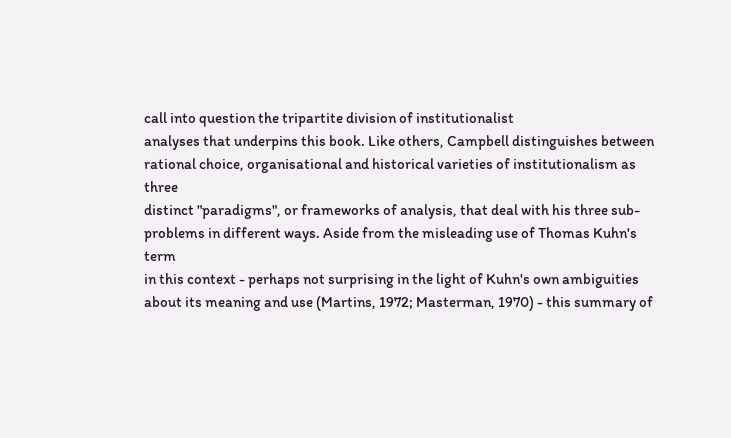call into question the tripartite division of institutionalist
analyses that underpins this book. Like others, Campbell distinguishes between
rational choice, organisational and historical varieties of institutionalism as three
distinct "paradigms", or frameworks of analysis, that deal with his three sub-
problems in different ways. Aside from the misleading use of Thomas Kuhn's term
in this context - perhaps not surprising in the light of Kuhn's own ambiguities
about its meaning and use (Martins, 1972; Masterman, 1970) - this summary of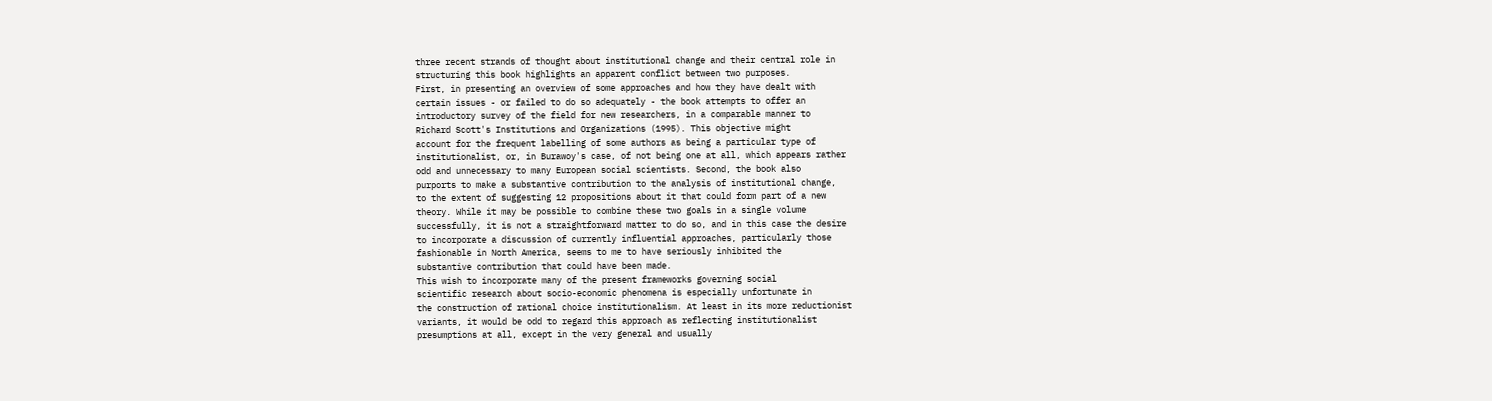three recent strands of thought about institutional change and their central role in
structuring this book highlights an apparent conflict between two purposes.
First, in presenting an overview of some approaches and how they have dealt with
certain issues - or failed to do so adequately - the book attempts to offer an
introductory survey of the field for new researchers, in a comparable manner to
Richard Scott's Institutions and Organizations (1995). This objective might
account for the frequent labelling of some authors as being a particular type of
institutionalist, or, in Burawoy's case, of not being one at all, which appears rather
odd and unnecessary to many European social scientists. Second, the book also
purports to make a substantive contribution to the analysis of institutional change,
to the extent of suggesting 12 propositions about it that could form part of a new
theory. While it may be possible to combine these two goals in a single volume
successfully, it is not a straightforward matter to do so, and in this case the desire
to incorporate a discussion of currently influential approaches, particularly those
fashionable in North America, seems to me to have seriously inhibited the
substantive contribution that could have been made.
This wish to incorporate many of the present frameworks governing social
scientific research about socio-economic phenomena is especially unfortunate in
the construction of rational choice institutionalism. At least in its more reductionist
variants, it would be odd to regard this approach as reflecting institutionalist
presumptions at all, except in the very general and usually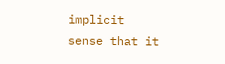implicit sense that it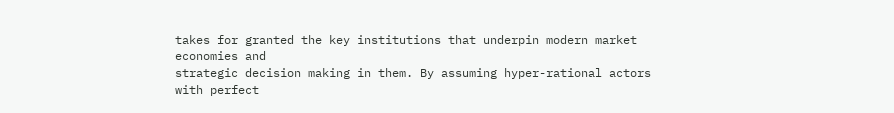takes for granted the key institutions that underpin modern market economies and
strategic decision making in them. By assuming hyper-rational actors with perfect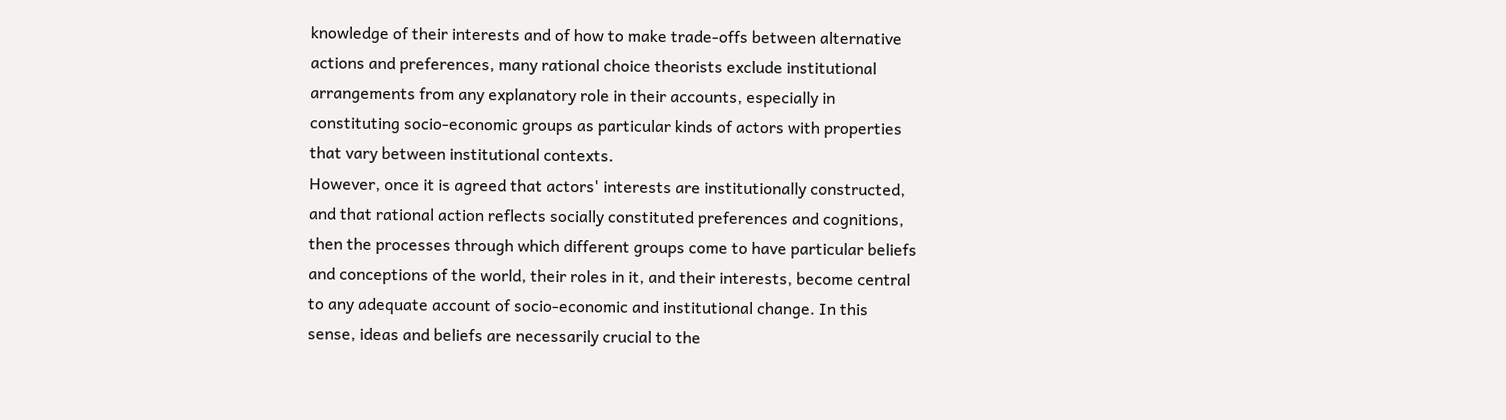knowledge of their interests and of how to make trade-offs between alternative
actions and preferences, many rational choice theorists exclude institutional
arrangements from any explanatory role in their accounts, especially in
constituting socio-economic groups as particular kinds of actors with properties
that vary between institutional contexts.
However, once it is agreed that actors' interests are institutionally constructed,
and that rational action reflects socially constituted preferences and cognitions,
then the processes through which different groups come to have particular beliefs
and conceptions of the world, their roles in it, and their interests, become central
to any adequate account of socio-economic and institutional change. In this
sense, ideas and beliefs are necessarily crucial to the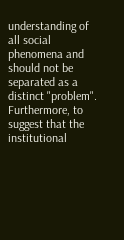understanding of all social
phenomena and should not be separated as a distinct "problem".
Furthermore, to suggest that the institutional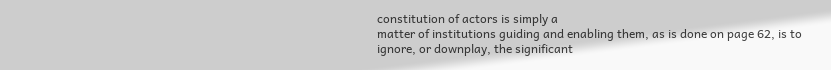constitution of actors is simply a
matter of institutions guiding and enabling them, as is done on page 62, is to
ignore, or downplay, the significant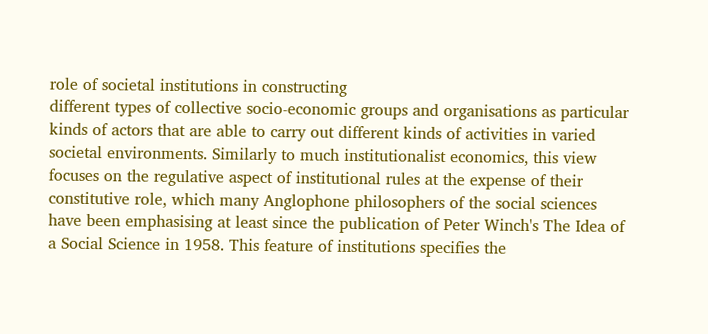role of societal institutions in constructing
different types of collective socio-economic groups and organisations as particular
kinds of actors that are able to carry out different kinds of activities in varied
societal environments. Similarly to much institutionalist economics, this view
focuses on the regulative aspect of institutional rules at the expense of their
constitutive role, which many Anglophone philosophers of the social sciences
have been emphasising at least since the publication of Peter Winch's The Idea of
a Social Science in 1958. This feature of institutions specifies the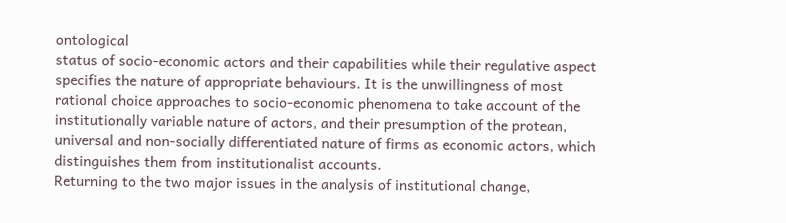ontological
status of socio-economic actors and their capabilities while their regulative aspect
specifies the nature of appropriate behaviours. It is the unwillingness of most
rational choice approaches to socio-economic phenomena to take account of the
institutionally variable nature of actors, and their presumption of the protean,
universal and non-socially differentiated nature of firms as economic actors, which
distinguishes them from institutionalist accounts.
Returning to the two major issues in the analysis of institutional change,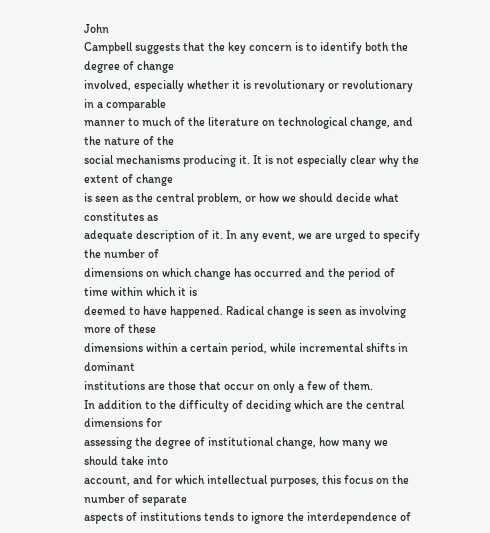John
Campbell suggests that the key concern is to identify both the degree of change
involved, especially whether it is revolutionary or revolutionary in a comparable
manner to much of the literature on technological change, and the nature of the
social mechanisms producing it. It is not especially clear why the extent of change
is seen as the central problem, or how we should decide what constitutes as
adequate description of it. In any event, we are urged to specify the number of
dimensions on which change has occurred and the period of time within which it is
deemed to have happened. Radical change is seen as involving more of these
dimensions within a certain period, while incremental shifts in dominant
institutions are those that occur on only a few of them.
In addition to the difficulty of deciding which are the central dimensions for
assessing the degree of institutional change, how many we should take into
account, and for which intellectual purposes, this focus on the number of separate
aspects of institutions tends to ignore the interdependence of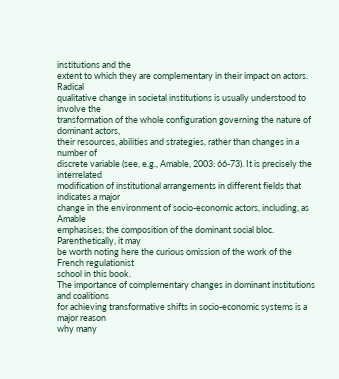institutions and the
extent to which they are complementary in their impact on actors. Radical
qualitative change in societal institutions is usually understood to involve the
transformation of the whole configuration governing the nature of dominant actors,
their resources, abilities and strategies, rather than changes in a number of
discrete variable (see, e.g., Amable, 2003: 66-73). It is precisely the interrelated
modification of institutional arrangements in different fields that indicates a major
change in the environment of socio-economic actors, including, as Amable
emphasises, the composition of the dominant social bloc. Parenthetically, it may
be worth noting here the curious omission of the work of the French regulationist
school in this book.
The importance of complementary changes in dominant institutions and coalitions
for achieving transformative shifts in socio-economic systems is a major reason
why many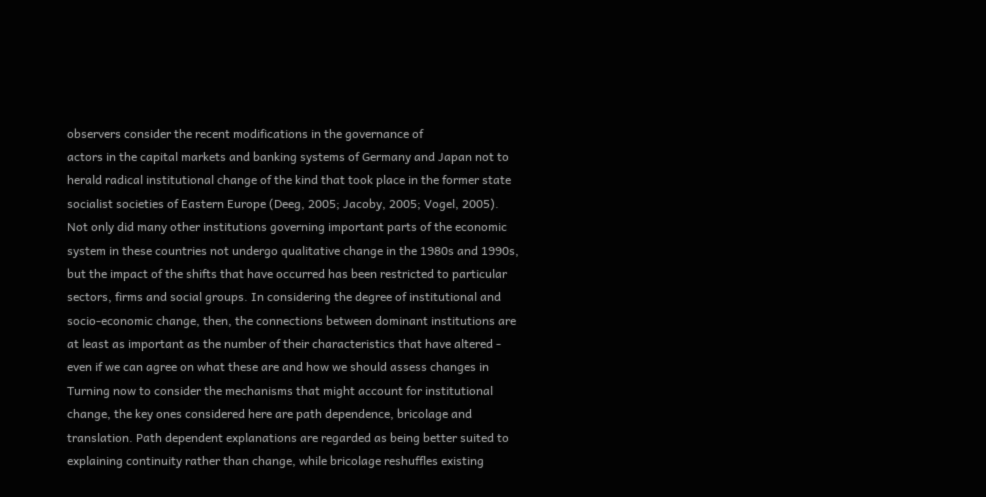observers consider the recent modifications in the governance of
actors in the capital markets and banking systems of Germany and Japan not to
herald radical institutional change of the kind that took place in the former state
socialist societies of Eastern Europe (Deeg, 2005; Jacoby, 2005; Vogel, 2005).
Not only did many other institutions governing important parts of the economic
system in these countries not undergo qualitative change in the 1980s and 1990s,
but the impact of the shifts that have occurred has been restricted to particular
sectors, firms and social groups. In considering the degree of institutional and
socio-economic change, then, the connections between dominant institutions are
at least as important as the number of their characteristics that have altered -
even if we can agree on what these are and how we should assess changes in
Turning now to consider the mechanisms that might account for institutional
change, the key ones considered here are path dependence, bricolage and
translation. Path dependent explanations are regarded as being better suited to
explaining continuity rather than change, while bricolage reshuffles existing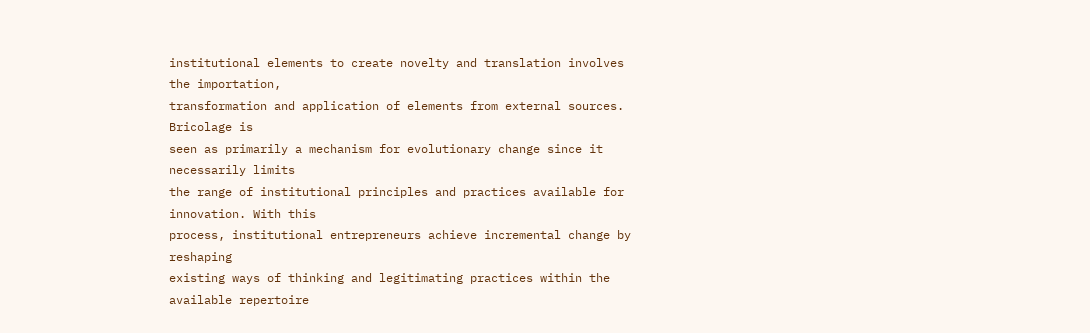institutional elements to create novelty and translation involves the importation,
transformation and application of elements from external sources. Bricolage is
seen as primarily a mechanism for evolutionary change since it necessarily limits
the range of institutional principles and practices available for innovation. With this
process, institutional entrepreneurs achieve incremental change by reshaping
existing ways of thinking and legitimating practices within the available repertoire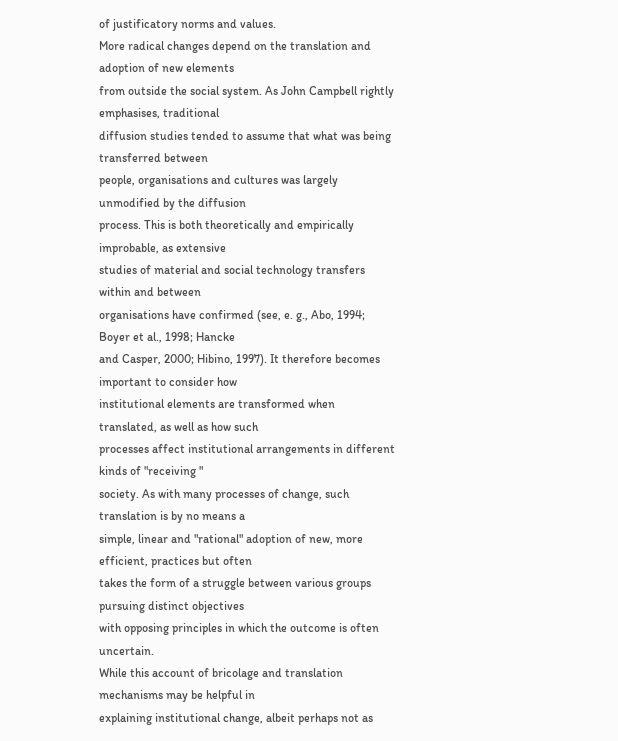of justificatory norms and values.
More radical changes depend on the translation and adoption of new elements
from outside the social system. As John Campbell rightly emphasises, traditional
diffusion studies tended to assume that what was being transferred between
people, organisations and cultures was largely unmodified by the diffusion
process. This is both theoretically and empirically improbable, as extensive
studies of material and social technology transfers within and between
organisations have confirmed (see, e. g., Abo, 1994; Boyer et al., 1998; Hancke
and Casper, 2000; Hibino, 1997). It therefore becomes important to consider how
institutional elements are transformed when translated, as well as how such
processes affect institutional arrangements in different kinds of "receiving "
society. As with many processes of change, such translation is by no means a
simple, linear and "rational" adoption of new, more efficient, practices but often
takes the form of a struggle between various groups pursuing distinct objectives
with opposing principles in which the outcome is often uncertain.
While this account of bricolage and translation mechanisms may be helpful in
explaining institutional change, albeit perhaps not as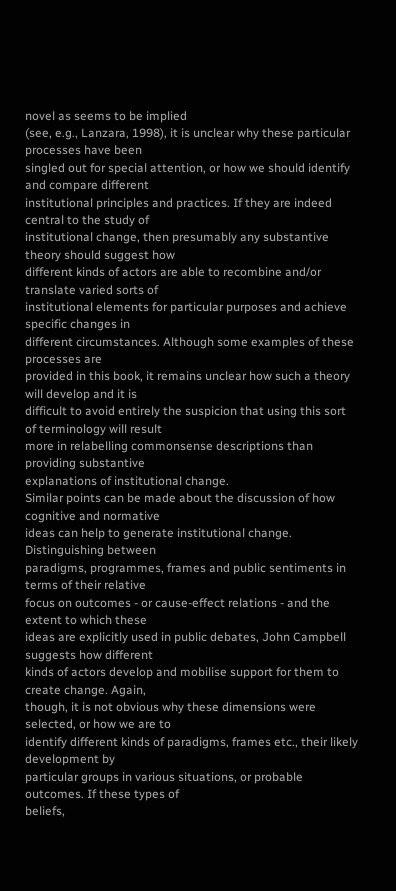novel as seems to be implied
(see, e.g., Lanzara, 1998), it is unclear why these particular processes have been
singled out for special attention, or how we should identify and compare different
institutional principles and practices. If they are indeed central to the study of
institutional change, then presumably any substantive theory should suggest how
different kinds of actors are able to recombine and/or translate varied sorts of
institutional elements for particular purposes and achieve specific changes in
different circumstances. Although some examples of these processes are
provided in this book, it remains unclear how such a theory will develop and it is
difficult to avoid entirely the suspicion that using this sort of terminology will result
more in relabelling commonsense descriptions than providing substantive
explanations of institutional change.
Similar points can be made about the discussion of how cognitive and normative
ideas can help to generate institutional change. Distinguishing between
paradigms, programmes, frames and public sentiments in terms of their relative
focus on outcomes - or cause-effect relations - and the extent to which these
ideas are explicitly used in public debates, John Campbell suggests how different
kinds of actors develop and mobilise support for them to create change. Again,
though, it is not obvious why these dimensions were selected, or how we are to
identify different kinds of paradigms, frames etc., their likely development by
particular groups in various situations, or probable outcomes. If these types of
beliefs,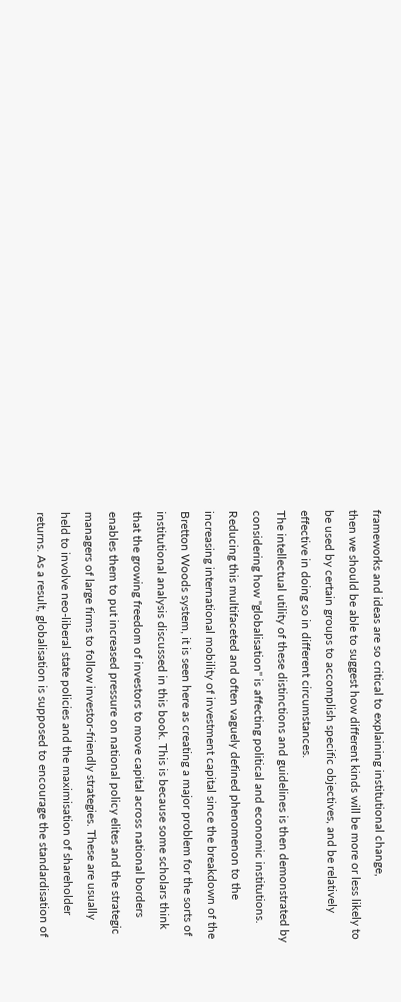frameworks and ideas are so critical to explaining institutional change,
then we should be able to suggest how different kinds will be more or less likely to
be used by certain groups to accomplish specific objectives, and be relatively
effective in doing so in different circumstances.
The intellectual utility of these distinctions and guidelines is then demonstrated by
considering how "globalisation" is affecting political and economic institutions.
Reducing this multifaceted and often vaguely defined phenomenon to the
increasing international mobility of investment capital since the breakdown of the
Bretton Woods system, it is seen here as creating a major problem for the sorts of
institutional analysis discussed in this book. This is because some scholars think
that the growing freedom of investors to move capital across national borders
enables them to put increased pressure on national policy elites and the strategic
managers of large firms to follow investor-friendly strategies. These are usually
held to involve neo-liberal state policies and the maximisation of shareholder
returns. As a result, globalisation is supposed to encourage the standardisation of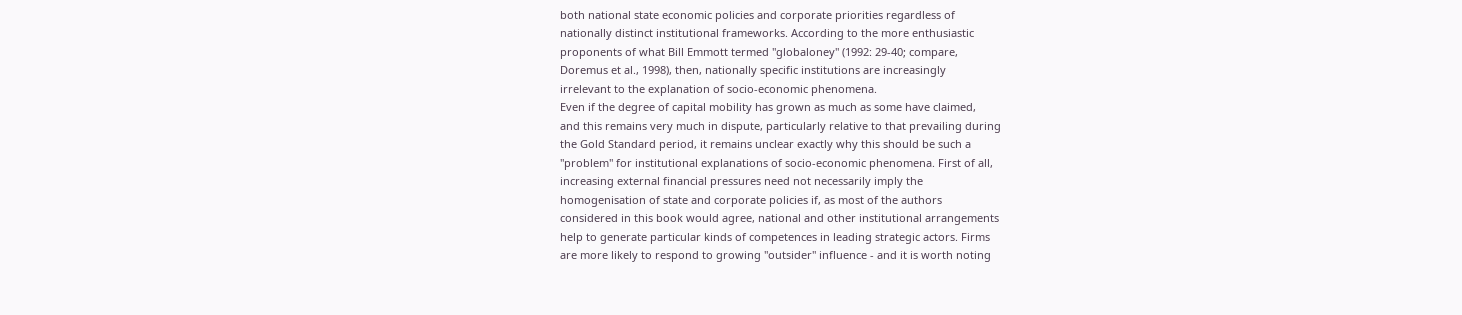both national state economic policies and corporate priorities regardless of
nationally distinct institutional frameworks. According to the more enthusiastic
proponents of what Bill Emmott termed "globaloney" (1992: 29-40; compare,
Doremus et al., 1998), then, nationally specific institutions are increasingly
irrelevant to the explanation of socio-economic phenomena.
Even if the degree of capital mobility has grown as much as some have claimed,
and this remains very much in dispute, particularly relative to that prevailing during
the Gold Standard period, it remains unclear exactly why this should be such a
"problem" for institutional explanations of socio-economic phenomena. First of all,
increasing external financial pressures need not necessarily imply the
homogenisation of state and corporate policies if, as most of the authors
considered in this book would agree, national and other institutional arrangements
help to generate particular kinds of competences in leading strategic actors. Firms
are more likely to respond to growing "outsider" influence - and it is worth noting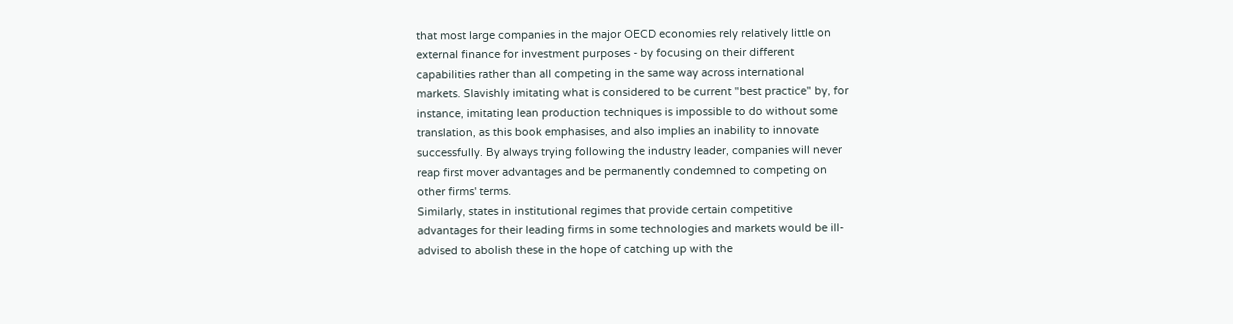that most large companies in the major OECD economies rely relatively little on
external finance for investment purposes - by focusing on their different
capabilities rather than all competing in the same way across international
markets. Slavishly imitating what is considered to be current "best practice" by, for
instance, imitating lean production techniques is impossible to do without some
translation, as this book emphasises, and also implies an inability to innovate
successfully. By always trying following the industry leader, companies will never
reap first mover advantages and be permanently condemned to competing on
other firms' terms.
Similarly, states in institutional regimes that provide certain competitive
advantages for their leading firms in some technologies and markets would be ill-
advised to abolish these in the hope of catching up with the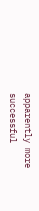apparently more
successful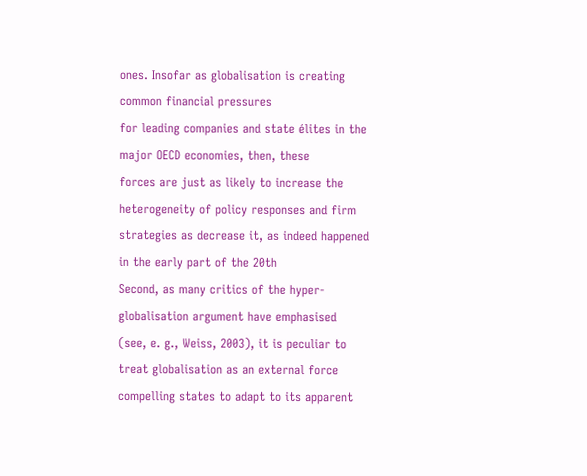ones. Insofar as globalisation is creating common financial pressures
for leading companies and state élites in the major OECD economies, then, these
forces are just as likely to increase the heterogeneity of policy responses and firm
strategies as decrease it, as indeed happened in the early part of the 20th
Second, as many critics of the hyper-globalisation argument have emphasised
(see, e. g., Weiss, 2003), it is peculiar to treat globalisation as an external force
compelling states to adapt to its apparent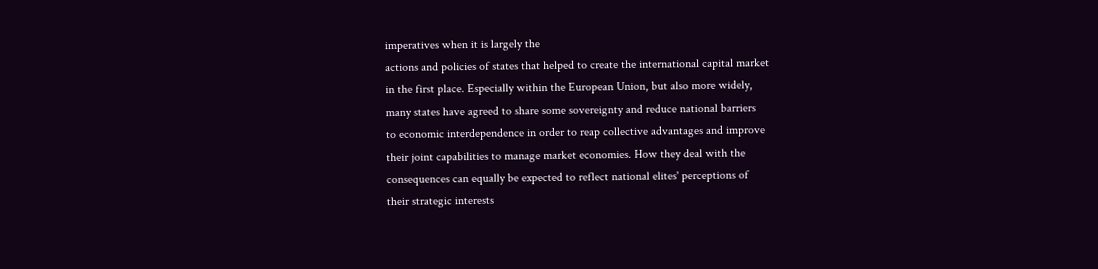imperatives when it is largely the
actions and policies of states that helped to create the international capital market
in the first place. Especially within the European Union, but also more widely,
many states have agreed to share some sovereignty and reduce national barriers
to economic interdependence in order to reap collective advantages and improve
their joint capabilities to manage market economies. How they deal with the
consequences can equally be expected to reflect national elites' perceptions of
their strategic interests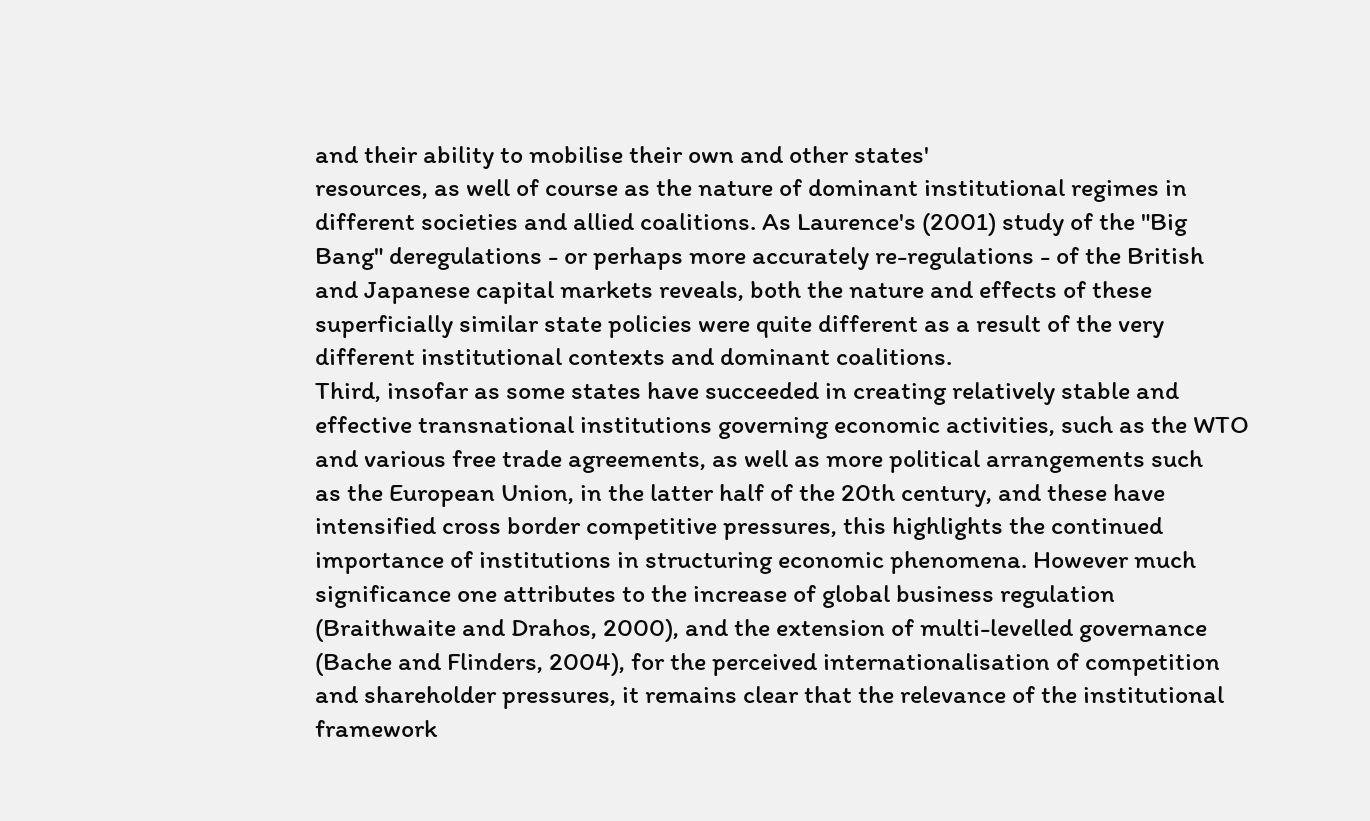and their ability to mobilise their own and other states'
resources, as well of course as the nature of dominant institutional regimes in
different societies and allied coalitions. As Laurence's (2001) study of the "Big
Bang" deregulations - or perhaps more accurately re-regulations - of the British
and Japanese capital markets reveals, both the nature and effects of these
superficially similar state policies were quite different as a result of the very
different institutional contexts and dominant coalitions.
Third, insofar as some states have succeeded in creating relatively stable and
effective transnational institutions governing economic activities, such as the WTO
and various free trade agreements, as well as more political arrangements such
as the European Union, in the latter half of the 20th century, and these have
intensified cross border competitive pressures, this highlights the continued
importance of institutions in structuring economic phenomena. However much
significance one attributes to the increase of global business regulation
(Braithwaite and Drahos, 2000), and the extension of multi-levelled governance
(Bache and Flinders, 2004), for the perceived internationalisation of competition
and shareholder pressures, it remains clear that the relevance of the institutional
framework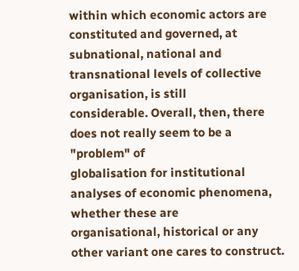within which economic actors are constituted and governed, at
subnational, national and transnational levels of collective organisation, is still
considerable. Overall, then, there does not really seem to be a "problem" of
globalisation for institutional analyses of economic phenomena, whether these are
organisational, historical or any other variant one cares to construct.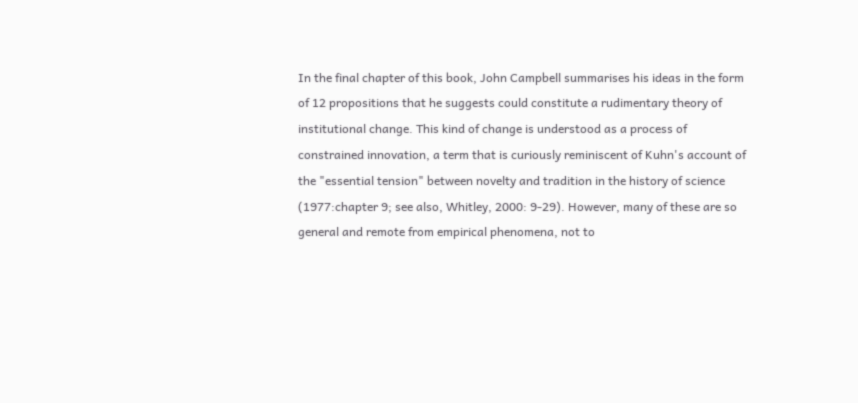In the final chapter of this book, John Campbell summarises his ideas in the form
of 12 propositions that he suggests could constitute a rudimentary theory of
institutional change. This kind of change is understood as a process of
constrained innovation, a term that is curiously reminiscent of Kuhn's account of
the "essential tension" between novelty and tradition in the history of science
(1977:chapter 9; see also, Whitley, 2000: 9-29). However, many of these are so
general and remote from empirical phenomena, not to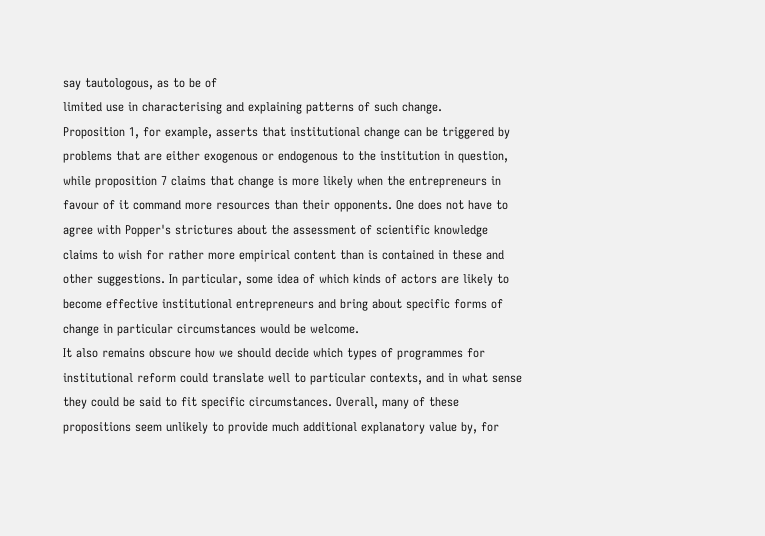say tautologous, as to be of
limited use in characterising and explaining patterns of such change.
Proposition 1, for example, asserts that institutional change can be triggered by
problems that are either exogenous or endogenous to the institution in question,
while proposition 7 claims that change is more likely when the entrepreneurs in
favour of it command more resources than their opponents. One does not have to
agree with Popper's strictures about the assessment of scientific knowledge
claims to wish for rather more empirical content than is contained in these and
other suggestions. In particular, some idea of which kinds of actors are likely to
become effective institutional entrepreneurs and bring about specific forms of
change in particular circumstances would be welcome.
It also remains obscure how we should decide which types of programmes for
institutional reform could translate well to particular contexts, and in what sense
they could be said to fit specific circumstances. Overall, many of these
propositions seem unlikely to provide much additional explanatory value by, for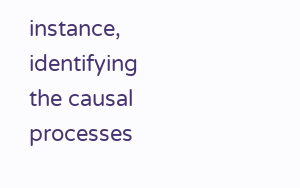instance, identifying the causal processes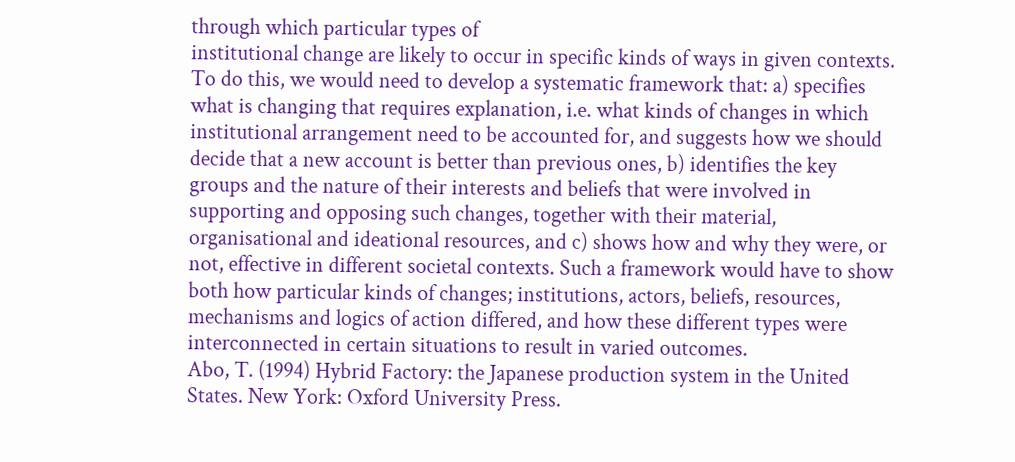through which particular types of
institutional change are likely to occur in specific kinds of ways in given contexts.
To do this, we would need to develop a systematic framework that: a) specifies
what is changing that requires explanation, i.e. what kinds of changes in which
institutional arrangement need to be accounted for, and suggests how we should
decide that a new account is better than previous ones, b) identifies the key
groups and the nature of their interests and beliefs that were involved in
supporting and opposing such changes, together with their material,
organisational and ideational resources, and c) shows how and why they were, or
not, effective in different societal contexts. Such a framework would have to show
both how particular kinds of changes; institutions, actors, beliefs, resources,
mechanisms and logics of action differed, and how these different types were
interconnected in certain situations to result in varied outcomes.
Abo, T. (1994) Hybrid Factory: the Japanese production system in the United
States. New York: Oxford University Press.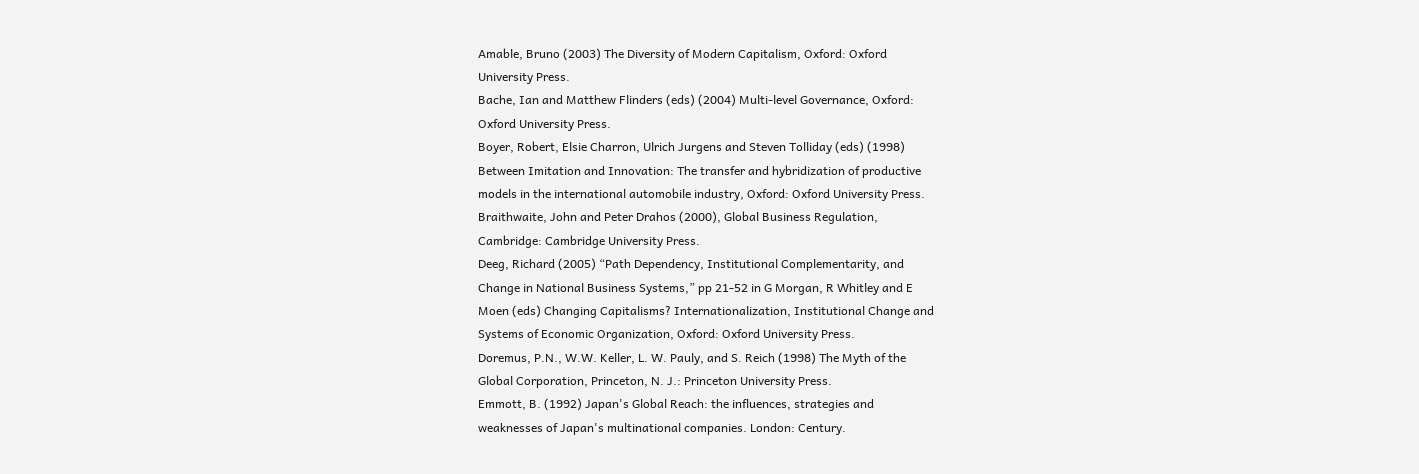Amable, Bruno (2003) The Diversity of Modern Capitalism, Oxford: Oxford
University Press.
Bache, Ian and Matthew Flinders (eds) (2004) Multi-level Governance, Oxford:
Oxford University Press.
Boyer, Robert, Elsie Charron, Ulrich Jurgens and Steven Tolliday (eds) (1998)
Between Imitation and Innovation: The transfer and hybridization of productive
models in the international automobile industry, Oxford: Oxford University Press.
Braithwaite, John and Peter Drahos (2000), Global Business Regulation,
Cambridge: Cambridge University Press.
Deeg, Richard (2005) “Path Dependency, Institutional Complementarity, and
Change in National Business Systems,” pp 21-52 in G Morgan, R Whitley and E
Moen (eds) Changing Capitalisms? Internationalization, Institutional Change and
Systems of Economic Organization, Oxford: Oxford University Press.
Doremus, P.N., W.W. Keller, L. W. Pauly, and S. Reich (1998) The Myth of the
Global Corporation, Princeton, N. J.: Princeton University Press.
Emmott, B. (1992) Japan's Global Reach: the influences, strategies and
weaknesses of Japan's multinational companies. London: Century.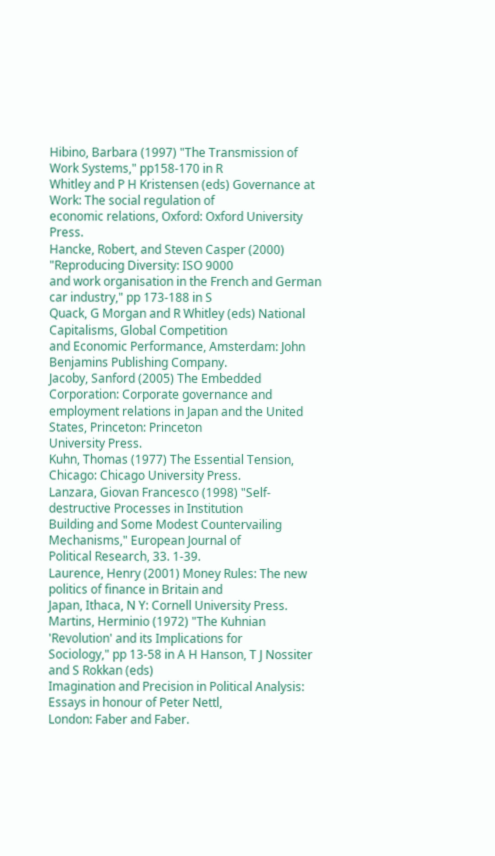Hibino, Barbara (1997) "The Transmission of Work Systems," pp158-170 in R
Whitley and P H Kristensen (eds) Governance at Work: The social regulation of
economic relations, Oxford: Oxford University Press.
Hancke, Robert, and Steven Casper (2000) "Reproducing Diversity: ISO 9000
and work organisation in the French and German car industry," pp 173-188 in S
Quack, G Morgan and R Whitley (eds) National Capitalisms, Global Competition
and Economic Performance, Amsterdam: John Benjamins Publishing Company.
Jacoby, Sanford (2005) The Embedded Corporation: Corporate governance and
employment relations in Japan and the United States, Princeton: Princeton
University Press.
Kuhn, Thomas (1977) The Essential Tension, Chicago: Chicago University Press.
Lanzara, Giovan Francesco (1998) "Self-destructive Processes in Institution
Building and Some Modest Countervailing Mechanisms," European Journal of
Political Research, 33. 1-39.
Laurence, Henry (2001) Money Rules: The new politics of finance in Britain and
Japan, Ithaca, N Y: Cornell University Press.
Martins, Herminio (1972) "The Kuhnian 'Revolution' and its Implications for
Sociology," pp 13-58 in A H Hanson, T J Nossiter and S Rokkan (eds)
Imagination and Precision in Political Analysis: Essays in honour of Peter Nettl,
London: Faber and Faber.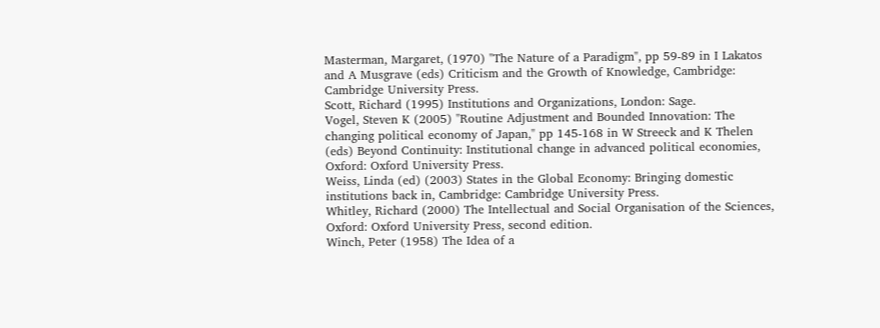Masterman, Margaret, (1970) "The Nature of a Paradigm", pp 59-89 in I Lakatos
and A Musgrave (eds) Criticism and the Growth of Knowledge, Cambridge:
Cambridge University Press.
Scott, Richard (1995) Institutions and Organizations, London: Sage.
Vogel, Steven K (2005) "Routine Adjustment and Bounded Innovation: The
changing political economy of Japan," pp 145-168 in W Streeck and K Thelen
(eds) Beyond Continuity: Institutional change in advanced political economies,
Oxford: Oxford University Press.
Weiss, Linda (ed) (2003) States in the Global Economy: Bringing domestic
institutions back in, Cambridge: Cambridge University Press.
Whitley, Richard (2000) The Intellectual and Social Organisation of the Sciences,
Oxford: Oxford University Press, second edition.
Winch, Peter (1958) The Idea of a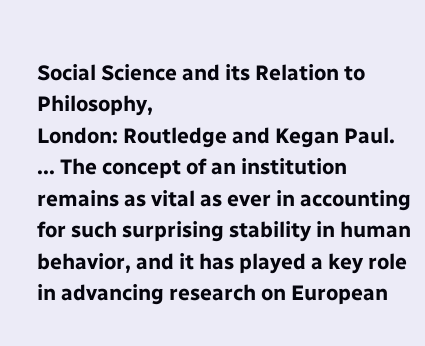Social Science and its Relation to Philosophy,
London: Routledge and Kegan Paul.
... The concept of an institution remains as vital as ever in accounting for such surprising stability in human behavior, and it has played a key role in advancing research on European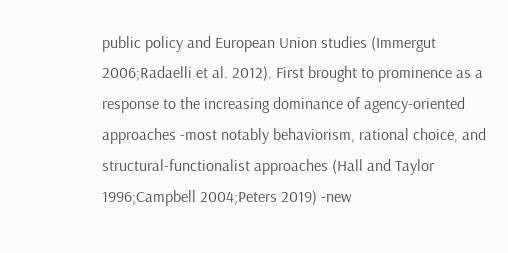public policy and European Union studies (Immergut 2006;Radaelli et al. 2012). First brought to prominence as a response to the increasing dominance of agency-oriented approaches -most notably behaviorism, rational choice, and structural-functionalist approaches (Hall and Taylor 1996;Campbell 2004;Peters 2019) -new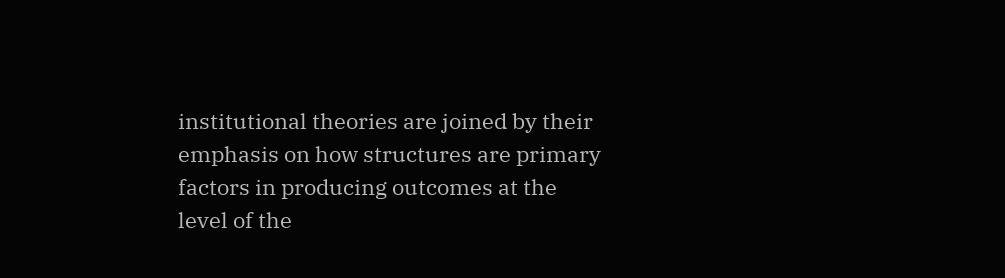institutional theories are joined by their emphasis on how structures are primary factors in producing outcomes at the level of the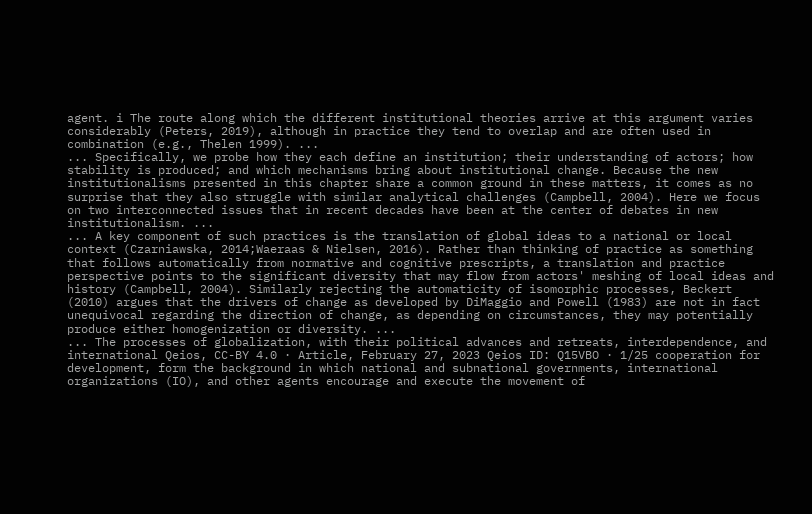agent. i The route along which the different institutional theories arrive at this argument varies considerably (Peters, 2019), although in practice they tend to overlap and are often used in combination (e.g., Thelen 1999). ...
... Specifically, we probe how they each define an institution; their understanding of actors; how stability is produced; and which mechanisms bring about institutional change. Because the new institutionalisms presented in this chapter share a common ground in these matters, it comes as no surprise that they also struggle with similar analytical challenges (Campbell, 2004). Here we focus on two interconnected issues that in recent decades have been at the center of debates in new institutionalism. ...
... A key component of such practices is the translation of global ideas to a national or local context (Czarniawska, 2014;Waeraas & Nielsen, 2016). Rather than thinking of practice as something that follows automatically from normative and cognitive prescripts, a translation and practice perspective points to the significant diversity that may flow from actors' meshing of local ideas and history (Campbell, 2004). Similarly rejecting the automaticity of isomorphic processes, Beckert (2010) argues that the drivers of change as developed by DiMaggio and Powell (1983) are not in fact unequivocal regarding the direction of change, as depending on circumstances, they may potentially produce either homogenization or diversity. ...
... The processes of globalization, with their political advances and retreats, interdependence, and international Qeios, CC-BY 4.0 · Article, February 27, 2023 Qeios ID: Q15VBO · 1/25 cooperation for development, form the background in which national and subnational governments, international organizations (IO), and other agents encourage and execute the movement of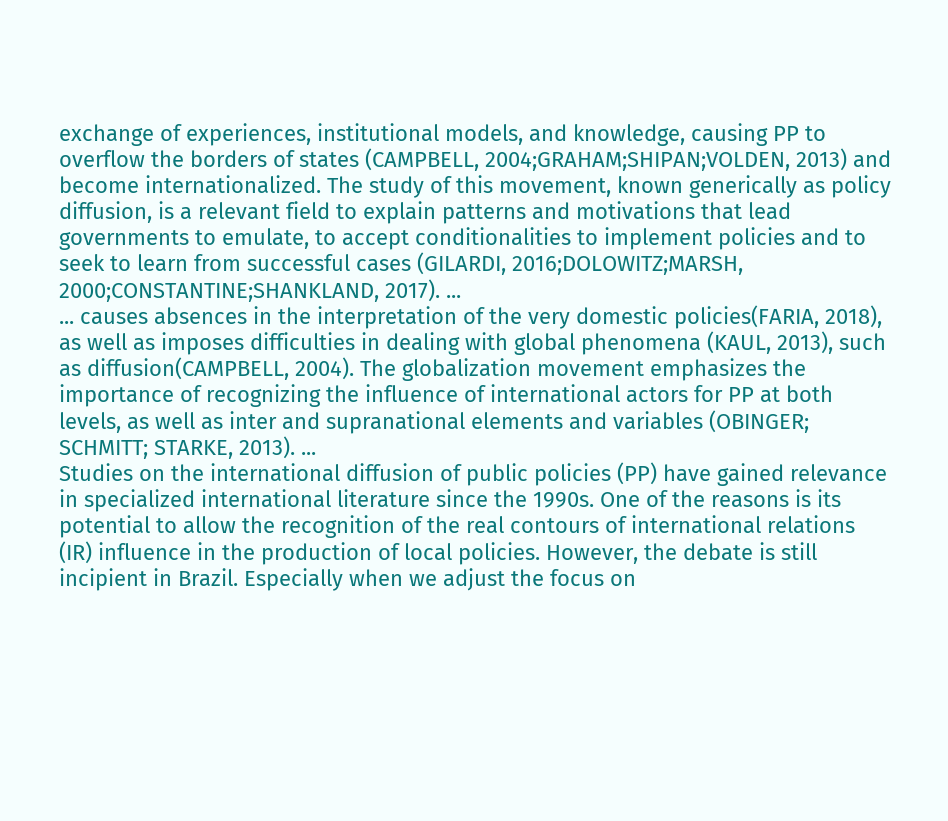exchange of experiences, institutional models, and knowledge, causing PP to overflow the borders of states (CAMPBELL, 2004;GRAHAM;SHIPAN;VOLDEN, 2013) and become internationalized. The study of this movement, known generically as policy diffusion, is a relevant field to explain patterns and motivations that lead governments to emulate, to accept conditionalities to implement policies and to seek to learn from successful cases (GILARDI, 2016;DOLOWITZ;MARSH, 2000;CONSTANTINE;SHANKLAND, 2017). ...
... causes absences in the interpretation of the very domestic policies(FARIA, 2018), as well as imposes difficulties in dealing with global phenomena (KAUL, 2013), such as diffusion(CAMPBELL, 2004). The globalization movement emphasizes the importance of recognizing the influence of international actors for PP at both levels, as well as inter and supranational elements and variables (OBINGER; SCHMITT; STARKE, 2013). ...
Studies on the international diffusion of public policies (PP) have gained relevance in specialized international literature since the 1990s. One of the reasons is its potential to allow the recognition of the real contours of international relations (IR) influence in the production of local policies. However, the debate is still incipient in Brazil. Especially when we adjust the focus on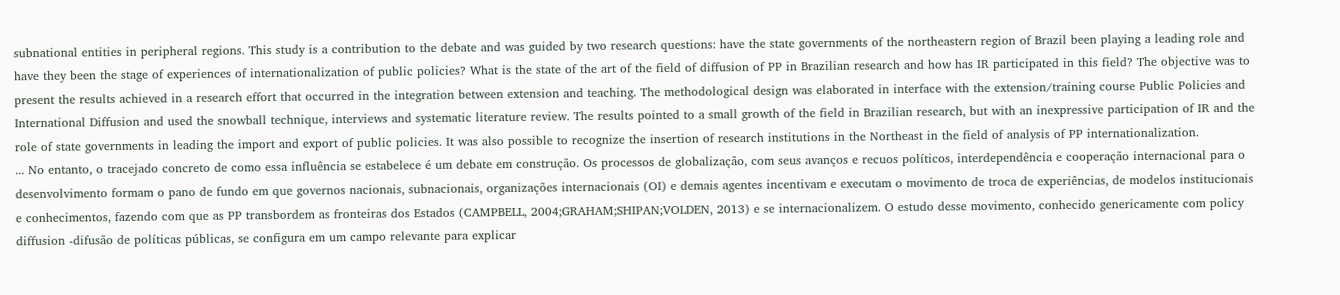subnational entities in peripheral regions. This study is a contribution to the debate and was guided by two research questions: have the state governments of the northeastern region of Brazil been playing a leading role and have they been the stage of experiences of internationalization of public policies? What is the state of the art of the field of diffusion of PP in Brazilian research and how has IR participated in this field? The objective was to present the results achieved in a research effort that occurred in the integration between extension and teaching. The methodological design was elaborated in interface with the extension/training course Public Policies and International Diffusion and used the snowball technique, interviews and systematic literature review. The results pointed to a small growth of the field in Brazilian research, but with an inexpressive participation of IR and the role of state governments in leading the import and export of public policies. It was also possible to recognize the insertion of research institutions in the Northeast in the field of analysis of PP internationalization.
... No entanto, o tracejado concreto de como essa influência se estabelece é um debate em construção. Os processos de globalização, com seus avanços e recuos políticos, interdependência e cooperação internacional para o desenvolvimento formam o pano de fundo em que governos nacionais, subnacionais, organizações internacionais (OI) e demais agentes incentivam e executam o movimento de troca de experiências, de modelos institucionais e conhecimentos, fazendo com que as PP transbordem as fronteiras dos Estados (CAMPBELL, 2004;GRAHAM;SHIPAN;VOLDEN, 2013) e se internacionalizem. O estudo desse movimento, conhecido genericamente com policy diffusion -difusão de políticas públicas, se configura em um campo relevante para explicar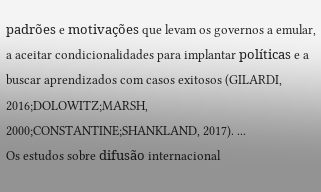padrões e motivações que levam os governos a emular, a aceitar condicionalidades para implantar políticas e a buscar aprendizados com casos exitosos (GILARDI, 2016;DOLOWITZ;MARSH, 2000;CONSTANTINE;SHANKLAND, 2017). ...
Os estudos sobre difusão internacional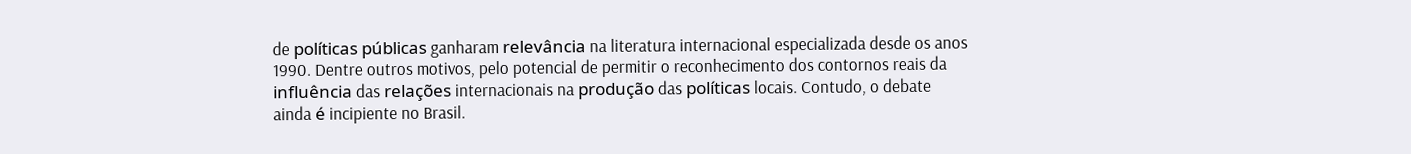de políticas públicas ganharam relevância na literatura internacional especializada desde os anos 1990. Dentre outros motivos, pelo potencial de permitir o reconhecimento dos contornos reais da influência das relações internacionais na produção das políticas locais. Contudo, o debate ainda é incipiente no Brasil.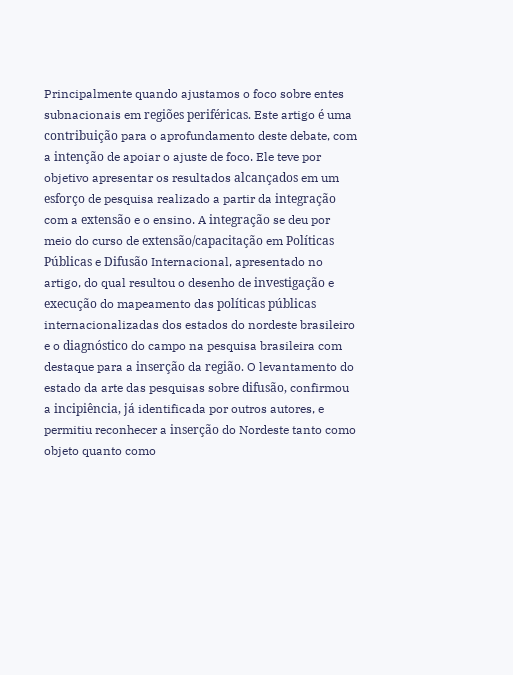Principalmente quando ajustamos o foco sobre entes subnacionais em regiões periféricas. Este artigo é uma contribuição para o aprofundamento deste debate, com a intenção de apoiar o ajuste de foco. Ele teve por objetivo apresentar os resultados alcançados em um esforço de pesquisa realizado a partir da integração com a extensão e o ensino. A integração se deu por meio do curso de extensão/capacitação em Políticas Públicas e Difusão Internacional, apresentado no artigo, do qual resultou o desenho de investigação e execução do mapeamento das políticas públicas internacionalizadas dos estados do nordeste brasileiro e o diagnóstico do campo na pesquisa brasileira com destaque para a inserção da região. O levantamento do estado da arte das pesquisas sobre difusão, confirmou a incipiência, já identificada por outros autores, e permitiu reconhecer a inserção do Nordeste tanto como objeto quanto como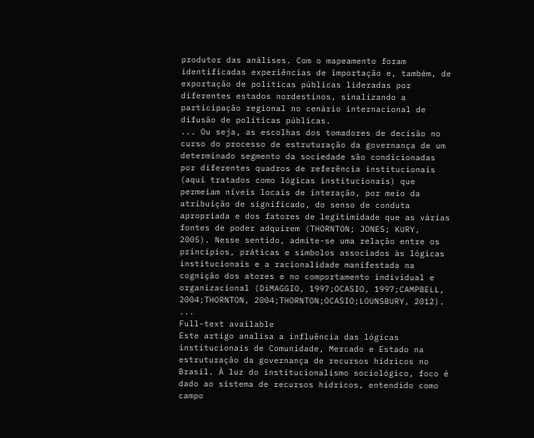produtor das análises. Com o mapeamento foram identificadas experiências de importação e, também, de exportação de políticas públicas lideradas por diferentes estados nordestinos, sinalizando a participação regional no cenário internacional de difusão de políticas públicas.
... Ou seja, as escolhas dos tomadores de decisão no curso do processo de estruturação da governança de um determinado segmento da sociedade são condicionadas por diferentes quadros de referência institucionais (aqui tratados como lógicas institucionais) que permeiam níveis locais de interação, por meio da atribuição de significado, do senso de conduta apropriada e dos fatores de legitimidade que as várias fontes de poder adquirem (THORNTON; JONES; KURY, 2005). Nesse sentido, admite-se uma relação entre os princípios, práticas e símbolos associados às lógicas institucionais e a racionalidade manifestada na cognição dos atores e no comportamento individual e organizacional (DiMAGGIO, 1997;OCASIO, 1997;CAMPBELL, 2004;THORNTON, 2004;THORNTON;OCASIO;LOUNSBURY, 2012). ...
Full-text available
Este artigo analisa a influência das lógicas institucionais de Comunidade, Mercado e Estado na estruturação da governança de recursos hídricos no Brasil. À luz do institucionalismo sociológico, foco é dado ao sistema de recursos hídricos, entendido como campo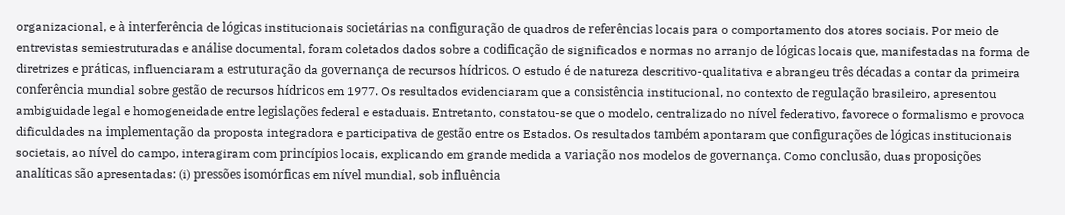organizacional, e à interferência de lógicas institucionais societárias na configuração de quadros de referências locais para o comportamento dos atores sociais. Por meio de entrevistas semiestruturadas e análise documental, foram coletados dados sobre a codificação de significados e normas no arranjo de lógicas locais que, manifestadas na forma de diretrizes e práticas, influenciaram a estruturação da governança de recursos hídricos. O estudo é de natureza descritivo-qualitativa e abrangeu três décadas a contar da primeira conferência mundial sobre gestão de recursos hídricos em 1977. Os resultados evidenciaram que a consistência institucional, no contexto de regulação brasileiro, apresentou ambiguidade legal e homogeneidade entre legislações federal e estaduais. Entretanto, constatou-se que o modelo, centralizado no nível federativo, favorece o formalismo e provoca dificuldades na implementação da proposta integradora e participativa de gestão entre os Estados. Os resultados também apontaram que configurações de lógicas institucionais societais, ao nível do campo, interagiram com princípios locais, explicando em grande medida a variação nos modelos de governança. Como conclusão, duas proposições analíticas são apresentadas: (i) pressões isomórficas em nível mundial, sob influência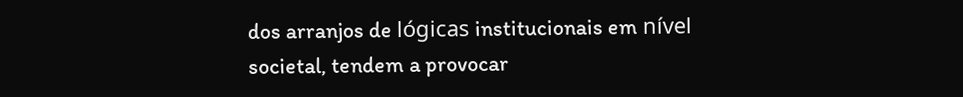dos arranjos de lógicas institucionais em nível societal, tendem a provocar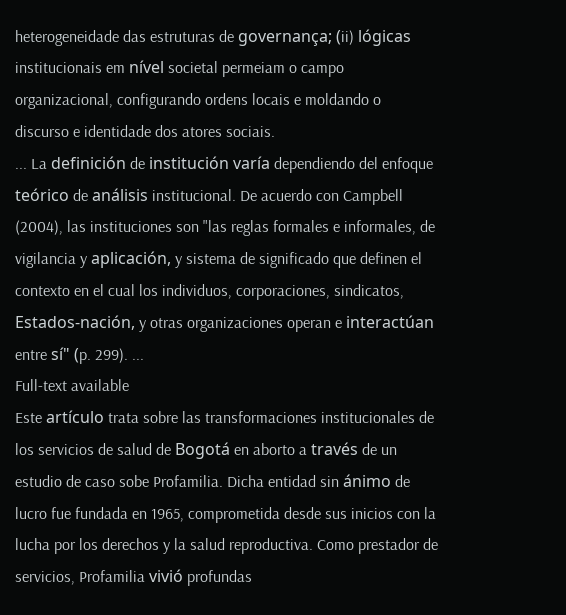heterogeneidade das estruturas de governança; (ii) lógicas institucionais em nível societal permeiam o campo organizacional, configurando ordens locais e moldando o discurso e identidade dos atores sociais.
... La definición de institución varía dependiendo del enfoque teórico de análisis institucional. De acuerdo con Campbell (2004), las instituciones son "las reglas formales e informales, de vigilancia y aplicación, y sistema de significado que definen el contexto en el cual los individuos, corporaciones, sindicatos, Estados-nación, y otras organizaciones operan e interactúan entre sí" (p. 299). ...
Full-text available
Este artículo trata sobre las transformaciones institucionales de los servicios de salud de Bogotá en aborto a través de un estudio de caso sobe Profamilia. Dicha entidad sin ánimo de lucro fue fundada en 1965, comprometida desde sus inicios con la lucha por los derechos y la salud reproductiva. Como prestador de servicios, Profamilia vivió profundas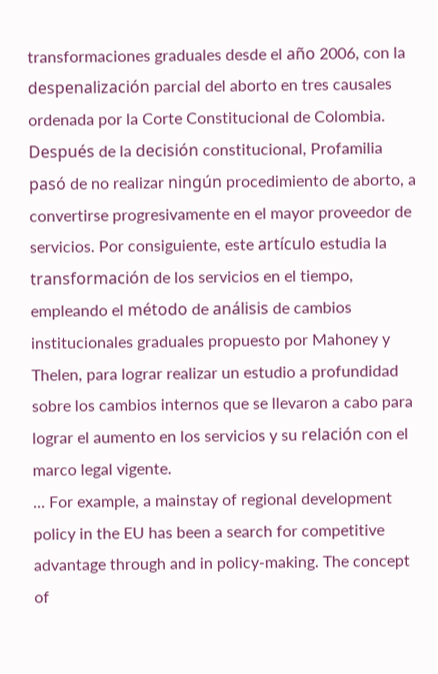transformaciones graduales desde el año 2006, con la despenalización parcial del aborto en tres causales ordenada por la Corte Constitucional de Colombia. Después de la decisión constitucional, Profamilia pasó de no realizar ningún procedimiento de aborto, a convertirse progresivamente en el mayor proveedor de servicios. Por consiguiente, este artículo estudia la transformación de los servicios en el tiempo, empleando el método de análisis de cambios institucionales graduales propuesto por Mahoney y Thelen, para lograr realizar un estudio a profundidad sobre los cambios internos que se llevaron a cabo para lograr el aumento en los servicios y su relación con el marco legal vigente.
... For example, a mainstay of regional development policy in the EU has been a search for competitive advantage through and in policy-making. The concept of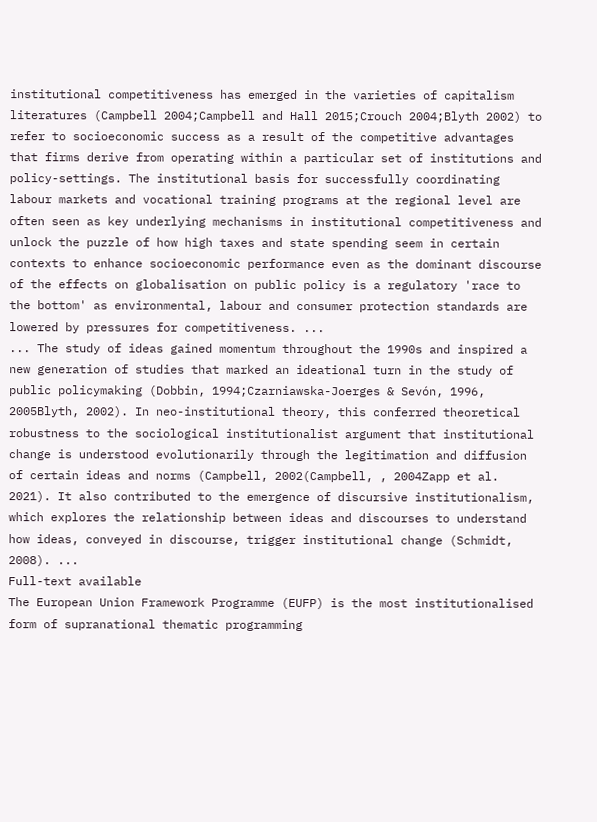institutional competitiveness has emerged in the varieties of capitalism literatures (Campbell 2004;Campbell and Hall 2015;Crouch 2004;Blyth 2002) to refer to socioeconomic success as a result of the competitive advantages that firms derive from operating within a particular set of institutions and policy-settings. The institutional basis for successfully coordinating labour markets and vocational training programs at the regional level are often seen as key underlying mechanisms in institutional competitiveness and unlock the puzzle of how high taxes and state spending seem in certain contexts to enhance socioeconomic performance even as the dominant discourse of the effects on globalisation on public policy is a regulatory 'race to the bottom' as environmental, labour and consumer protection standards are lowered by pressures for competitiveness. ...
... The study of ideas gained momentum throughout the 1990s and inspired a new generation of studies that marked an ideational turn in the study of public policymaking (Dobbin, 1994;Czarniawska-Joerges & Sevón, 1996, 2005Blyth, 2002). In neo-institutional theory, this conferred theoretical robustness to the sociological institutionalist argument that institutional change is understood evolutionarily through the legitimation and diffusion of certain ideas and norms (Campbell, 2002(Campbell, , 2004Zapp et al. 2021). It also contributed to the emergence of discursive institutionalism, which explores the relationship between ideas and discourses to understand how ideas, conveyed in discourse, trigger institutional change (Schmidt, 2008). ...
Full-text available
The European Union Framework Programme (EUFP) is the most institutionalised form of supranational thematic programming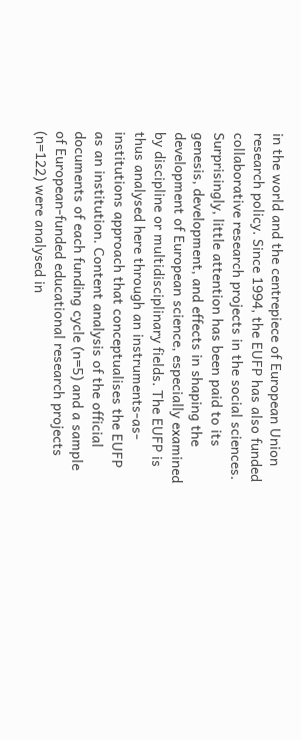in the world and the centrepiece of European Union research policy. Since 1994, the EUFP has also funded collaborative research projects in the social sciences. Surprisingly, little attention has been paid to its genesis, development, and effects in shaping the development of European science, especially examined by discipline or multidisciplinary fields. The EUFP is thus analysed here through an instruments-as-institutions approach that conceptualises the EUFP as an institution. Content analysis of the official documents of each funding cycle (n=5) and a sample of European-funded educational research projects (n=122) were analysed in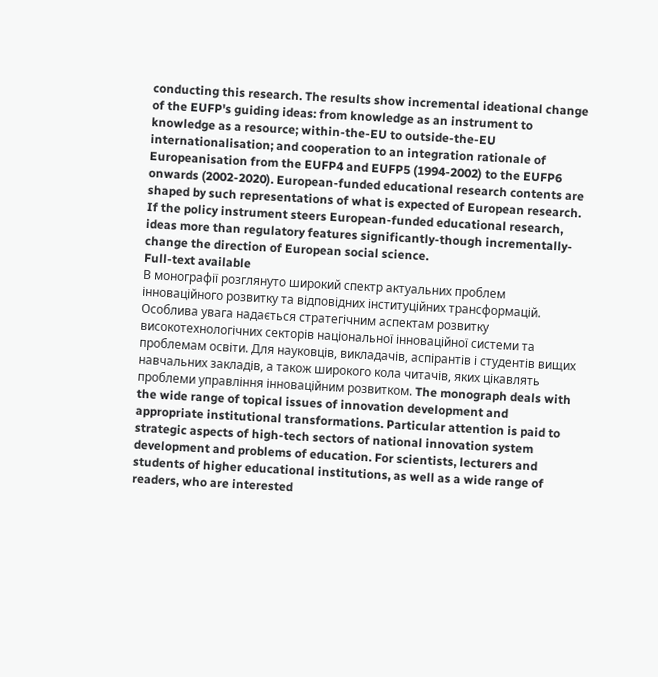conducting this research. The results show incremental ideational change of the EUFP's guiding ideas: from knowledge as an instrument to knowledge as a resource; within-the-EU to outside-the-EU internationalisation; and cooperation to an integration rationale of Europeanisation from the EUFP4 and EUFP5 (1994-2002) to the EUFP6 onwards (2002-2020). European-funded educational research contents are shaped by such representations of what is expected of European research. If the policy instrument steers European-funded educational research, ideas more than regulatory features significantly-though incrementally-change the direction of European social science.
Full-text available
В монографії розглянуто широкий спектр актуальних проблем інноваційного розвитку та відповідних інституційних трансформацій. Особлива увага надається стратегічним аспектам розвитку високотехнологічних секторів національної інноваційної системи та проблемам освіти. Для науковців, викладачів, аспірантів і студентів вищих навчальних закладів, а також широкого кола читачів, яких цікавлять проблеми управління інноваційним розвитком. The monograph deals with the wide range of topical issues of innovation development and appropriate institutional transformations. Particular attention is paid to strategic aspects of high-tech sectors of national innovation system development and problems of education. For scientists, lecturers and students of higher educational institutions, as well as a wide range of readers, who are interested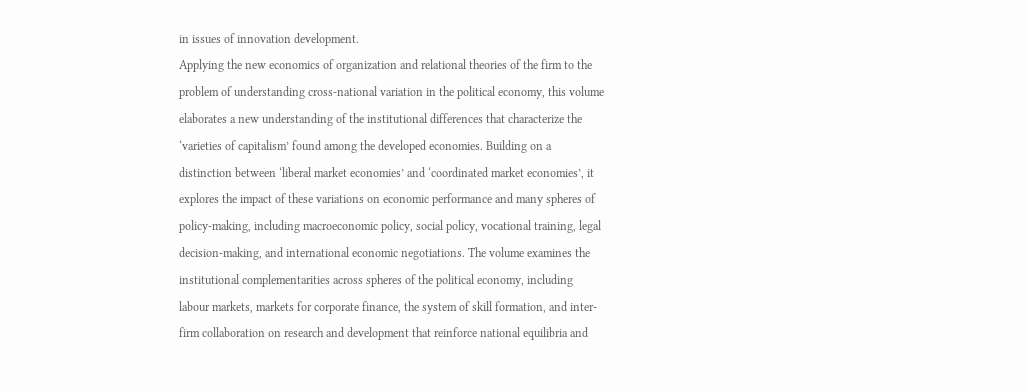in issues of innovation development.
Applying the new economics of organization and relational theories of the firm to the problem of understanding cross‐national variation in the political economy, this volume elaborates a new understanding of the institutional differences that characterize the ‘varieties of capitalism’ found among the developed economies. Building on a distinction between ‘liberal market economies’ and ‘coordinated market economies’, it explores the impact of these variations on economic performance and many spheres of policy‐making, including macroeconomic policy, social policy, vocational training, legal decision‐making, and international economic negotiations. The volume examines the institutional complementarities across spheres of the political economy, including labour markets, markets for corporate finance, the system of skill formation, and inter‐firm collaboration on research and development that reinforce national equilibria and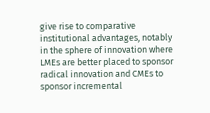give rise to comparative institutional advantages, notably in the sphere of innovation where LMEs are better placed to sponsor radical innovation and CMEs to sponsor incremental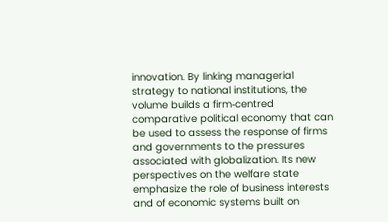innovation. By linking managerial strategy to national institutions, the volume builds a firm‐centred comparative political economy that can be used to assess the response of firms and governments to the pressures associated with globalization. Its new perspectives on the welfare state emphasize the role of business interests and of economic systems built on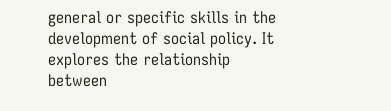general or specific skills in the development of social policy. It explores the relationship between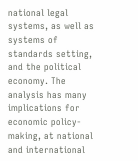national legal systems, as well as systems of standards setting, and the political economy. The analysis has many implications for economic policy‐making, at national and international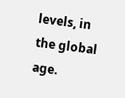levels, in the global age.